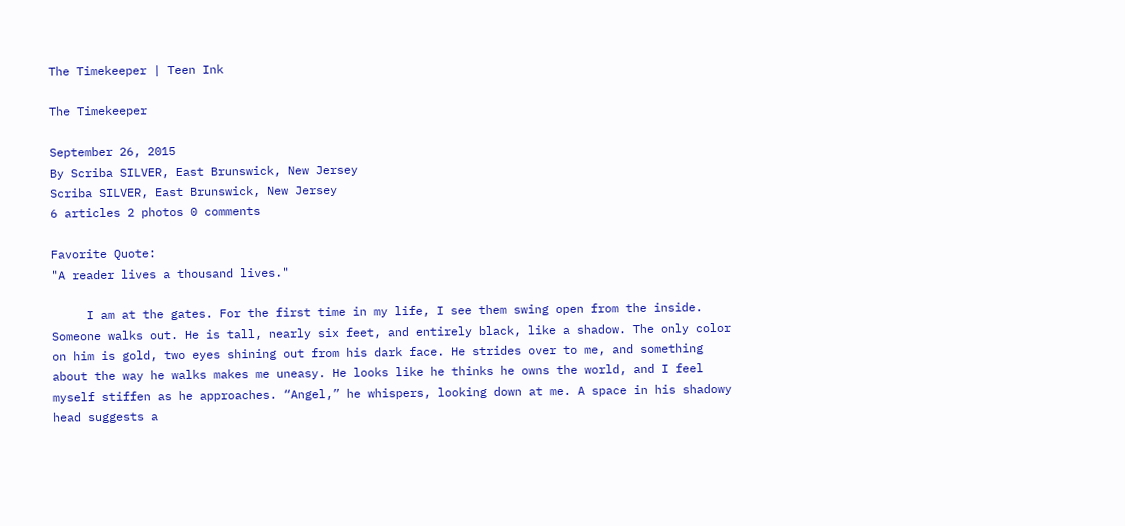The Timekeeper | Teen Ink

The Timekeeper

September 26, 2015
By Scriba SILVER, East Brunswick, New Jersey
Scriba SILVER, East Brunswick, New Jersey
6 articles 2 photos 0 comments

Favorite Quote:
"A reader lives a thousand lives."

     I am at the gates. For the first time in my life, I see them swing open from the inside. Someone walks out. He is tall, nearly six feet, and entirely black, like a shadow. The only color on him is gold, two eyes shining out from his dark face. He strides over to me, and something about the way he walks makes me uneasy. He looks like he thinks he owns the world, and I feel myself stiffen as he approaches. “Angel,” he whispers, looking down at me. A space in his shadowy head suggests a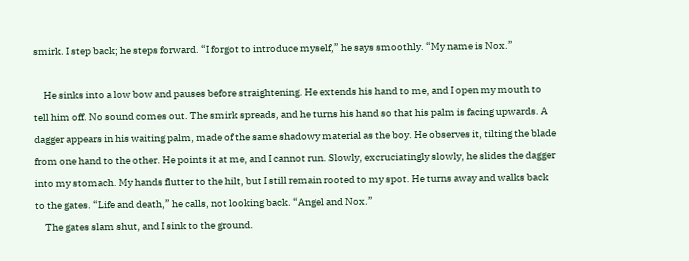smirk. I step back; he steps forward. “I forgot to introduce myself,” he says smoothly. “My name is Nox.”

     He sinks into a low bow and pauses before straightening. He extends his hand to me, and I open my mouth to tell him off. No sound comes out. The smirk spreads, and he turns his hand so that his palm is facing upwards. A dagger appears in his waiting palm, made of the same shadowy material as the boy. He observes it, tilting the blade from one hand to the other. He points it at me, and I cannot run. Slowly, excruciatingly slowly, he slides the dagger into my stomach. My hands flutter to the hilt, but I still remain rooted to my spot. He turns away and walks back to the gates. “Life and death,” he calls, not looking back. “Angel and Nox.”
     The gates slam shut, and I sink to the ground.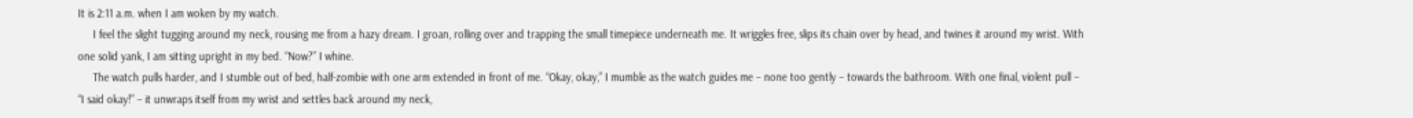It is 2:11 a.m. when I am woken by my watch.
     I feel the slight tugging around my neck, rousing me from a hazy dream. I groan, rolling over and trapping the small timepiece underneath me. It wriggles free, slips its chain over by head, and twines it around my wrist. With one solid yank, I am sitting upright in my bed. “Now?” I whine.
     The watch pulls harder, and I stumble out of bed, half-zombie with one arm extended in front of me. “Okay, okay,” I mumble as the watch guides me – none too gently – towards the bathroom. With one final, violent pull – “I said okay!” – it unwraps itself from my wrist and settles back around my neck,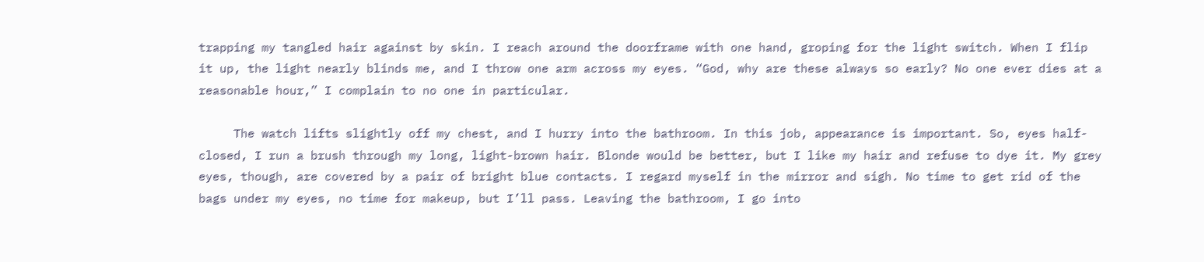trapping my tangled hair against by skin. I reach around the doorframe with one hand, groping for the light switch. When I flip it up, the light nearly blinds me, and I throw one arm across my eyes. “God, why are these always so early? No one ever dies at a reasonable hour,” I complain to no one in particular.

     The watch lifts slightly off my chest, and I hurry into the bathroom. In this job, appearance is important. So, eyes half-closed, I run a brush through my long, light-brown hair. Blonde would be better, but I like my hair and refuse to dye it. My grey eyes, though, are covered by a pair of bright blue contacts. I regard myself in the mirror and sigh. No time to get rid of the bags under my eyes, no time for makeup, but I’ll pass. Leaving the bathroom, I go into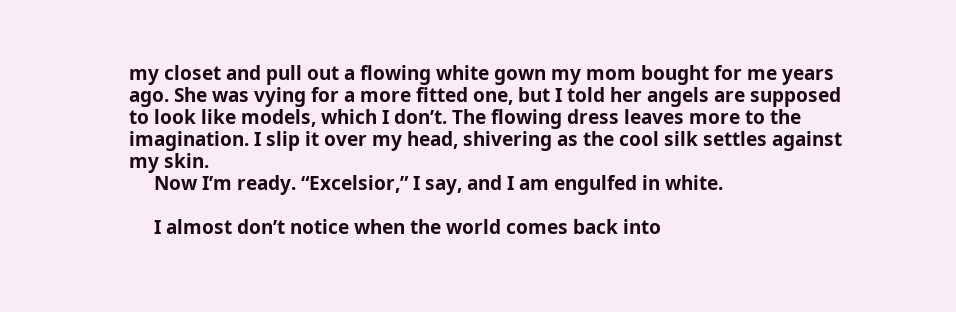my closet and pull out a flowing white gown my mom bought for me years ago. She was vying for a more fitted one, but I told her angels are supposed to look like models, which I don’t. The flowing dress leaves more to the imagination. I slip it over my head, shivering as the cool silk settles against my skin.
     Now I’m ready. “Excelsior,” I say, and I am engulfed in white.

     I almost don’t notice when the world comes back into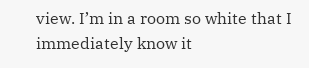view. I’m in a room so white that I immediately know it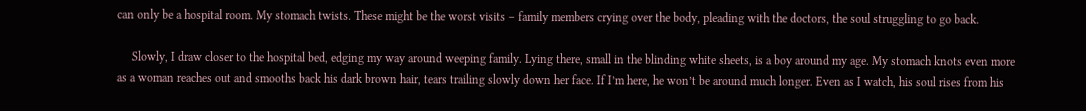can only be a hospital room. My stomach twists. These might be the worst visits – family members crying over the body, pleading with the doctors, the soul struggling to go back.

     Slowly, I draw closer to the hospital bed, edging my way around weeping family. Lying there, small in the blinding white sheets, is a boy around my age. My stomach knots even more as a woman reaches out and smooths back his dark brown hair, tears trailing slowly down her face. If I’m here, he won’t be around much longer. Even as I watch, his soul rises from his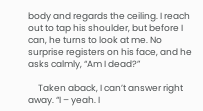body and regards the ceiling. I reach out to tap his shoulder, but before I can, he turns to look at me. No surprise registers on his face, and he asks calmly, “Am I dead?”

     Taken aback, I can’t answer right away. “I – yeah. I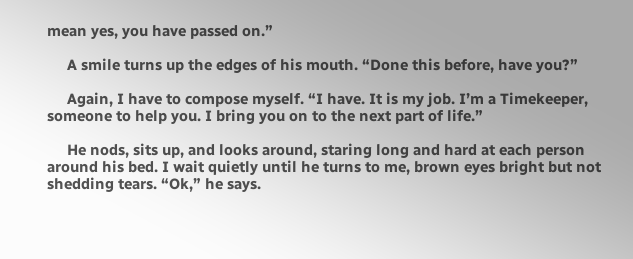mean yes, you have passed on.”

     A smile turns up the edges of his mouth. “Done this before, have you?”

     Again, I have to compose myself. “I have. It is my job. I’m a Timekeeper, someone to help you. I bring you on to the next part of life.”

     He nods, sits up, and looks around, staring long and hard at each person around his bed. I wait quietly until he turns to me, brown eyes bright but not shedding tears. “Ok,” he says.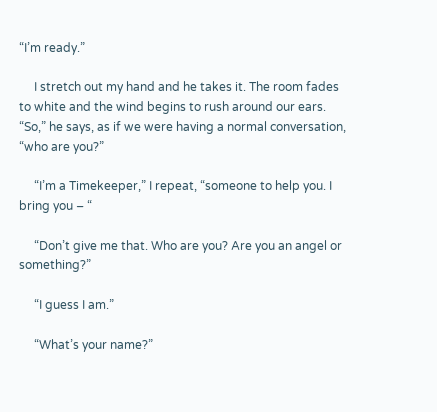“I’m ready.”

     I stretch out my hand and he takes it. The room fades to white and the wind begins to rush around our ears. “So,” he says, as if we were having a normal conversation, “who are you?”

     “I’m a Timekeeper,” I repeat, “someone to help you. I bring you – “

     “Don’t give me that. Who are you? Are you an angel or something?”

     “I guess I am.”

     “What’s your name?”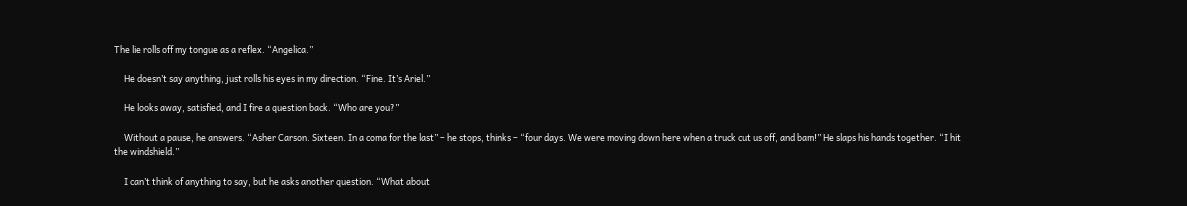The lie rolls off my tongue as a reflex. “Angelica.”

     He doesn’t say anything, just rolls his eyes in my direction. “Fine. It’s Ariel.”

     He looks away, satisfied, and I fire a question back. “Who are you?”

     Without a pause, he answers. “Asher Carson. Sixteen. In a coma for the last” – he stops, thinks – “four days. We were moving down here when a truck cut us off, and bam!” He slaps his hands together. “I hit the windshield.”

     I can’t think of anything to say, but he asks another question. “What about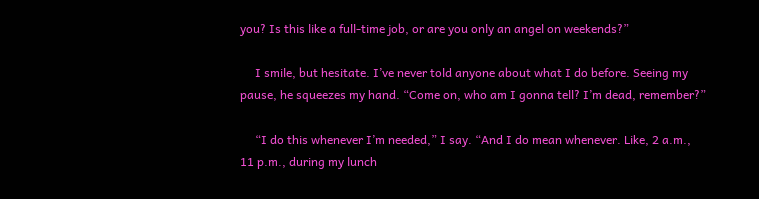you? Is this like a full-time job, or are you only an angel on weekends?”

     I smile, but hesitate. I’ve never told anyone about what I do before. Seeing my pause, he squeezes my hand. “Come on, who am I gonna tell? I’m dead, remember?”

     “I do this whenever I’m needed,” I say. “And I do mean whenever. Like, 2 a.m., 11 p.m., during my lunch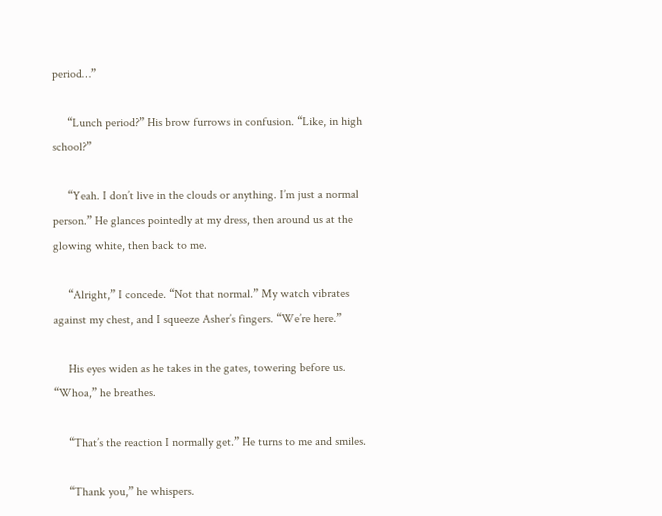period…”

     “Lunch period?” His brow furrows in confusion. “Like, in high school?”

     “Yeah. I don’t live in the clouds or anything. I’m just a normal person.” He glances pointedly at my dress, then around us at the glowing white, then back to me.

     “Alright,” I concede. “Not that normal.” My watch vibrates against my chest, and I squeeze Asher’s fingers. “We’re here.”

     His eyes widen as he takes in the gates, towering before us. “Whoa,” he breathes.

     “That’s the reaction I normally get.” He turns to me and smiles.

     “Thank you,” he whispers.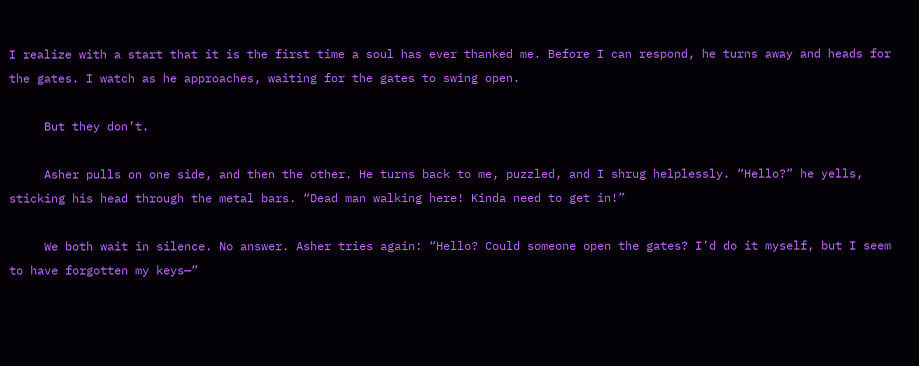I realize with a start that it is the first time a soul has ever thanked me. Before I can respond, he turns away and heads for the gates. I watch as he approaches, waiting for the gates to swing open.

     But they don’t.

     Asher pulls on one side, and then the other. He turns back to me, puzzled, and I shrug helplessly. “Hello?” he yells, sticking his head through the metal bars. “Dead man walking here! Kinda need to get in!”

     We both wait in silence. No answer. Asher tries again: “Hello? Could someone open the gates? I’d do it myself, but I seem to have forgotten my keys—”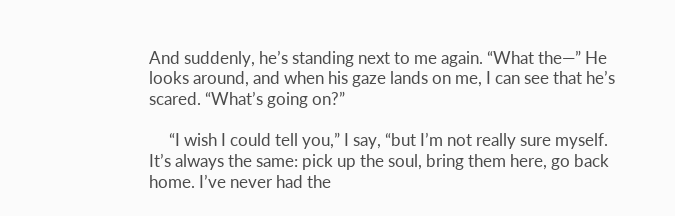And suddenly, he’s standing next to me again. “What the—” He looks around, and when his gaze lands on me, I can see that he’s scared. “What’s going on?”

     “I wish I could tell you,” I say, “but I’m not really sure myself. It’s always the same: pick up the soul, bring them here, go back home. I’ve never had the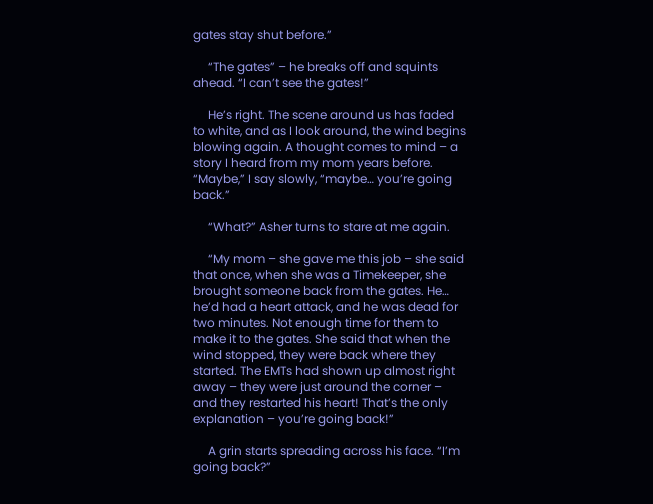gates stay shut before.”

     “The gates” – he breaks off and squints ahead. “I can’t see the gates!”

     He’s right. The scene around us has faded to white, and as I look around, the wind begins blowing again. A thought comes to mind – a story I heard from my mom years before. “Maybe,” I say slowly, “maybe… you’re going back.”

     “What?” Asher turns to stare at me again.

     “My mom – she gave me this job – she said that once, when she was a Timekeeper, she brought someone back from the gates. He… he’d had a heart attack, and he was dead for two minutes. Not enough time for them to make it to the gates. She said that when the wind stopped, they were back where they started. The EMTs had shown up almost right away – they were just around the corner – and they restarted his heart! That’s the only explanation – you’re going back!”

     A grin starts spreading across his face. “I’m going back?”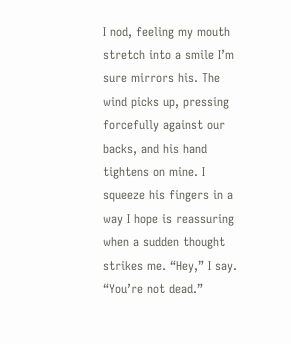I nod, feeling my mouth stretch into a smile I’m sure mirrors his. The wind picks up, pressing forcefully against our backs, and his hand tightens on mine. I squeeze his fingers in a way I hope is reassuring when a sudden thought strikes me. “Hey,” I say. “You’re not dead.”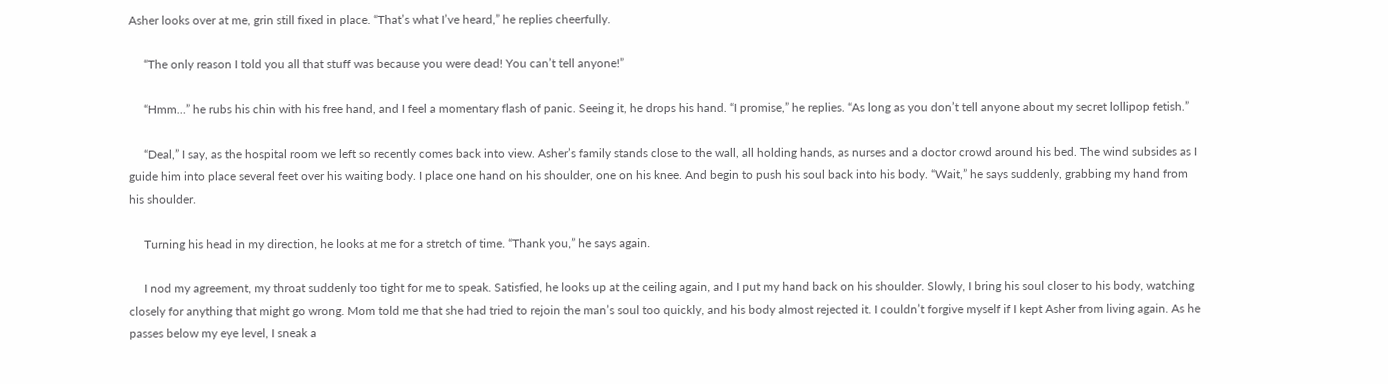Asher looks over at me, grin still fixed in place. “That’s what I’ve heard,” he replies cheerfully.

     “The only reason I told you all that stuff was because you were dead! You can’t tell anyone!”

     “Hmm…” he rubs his chin with his free hand, and I feel a momentary flash of panic. Seeing it, he drops his hand. “I promise,” he replies. “As long as you don’t tell anyone about my secret lollipop fetish.”

     “Deal,” I say, as the hospital room we left so recently comes back into view. Asher’s family stands close to the wall, all holding hands, as nurses and a doctor crowd around his bed. The wind subsides as I guide him into place several feet over his waiting body. I place one hand on his shoulder, one on his knee. And begin to push his soul back into his body. “Wait,” he says suddenly, grabbing my hand from his shoulder.

     Turning his head in my direction, he looks at me for a stretch of time. “Thank you,” he says again.

     I nod my agreement, my throat suddenly too tight for me to speak. Satisfied, he looks up at the ceiling again, and I put my hand back on his shoulder. Slowly, I bring his soul closer to his body, watching closely for anything that might go wrong. Mom told me that she had tried to rejoin the man’s soul too quickly, and his body almost rejected it. I couldn’t forgive myself if I kept Asher from living again. As he passes below my eye level, I sneak a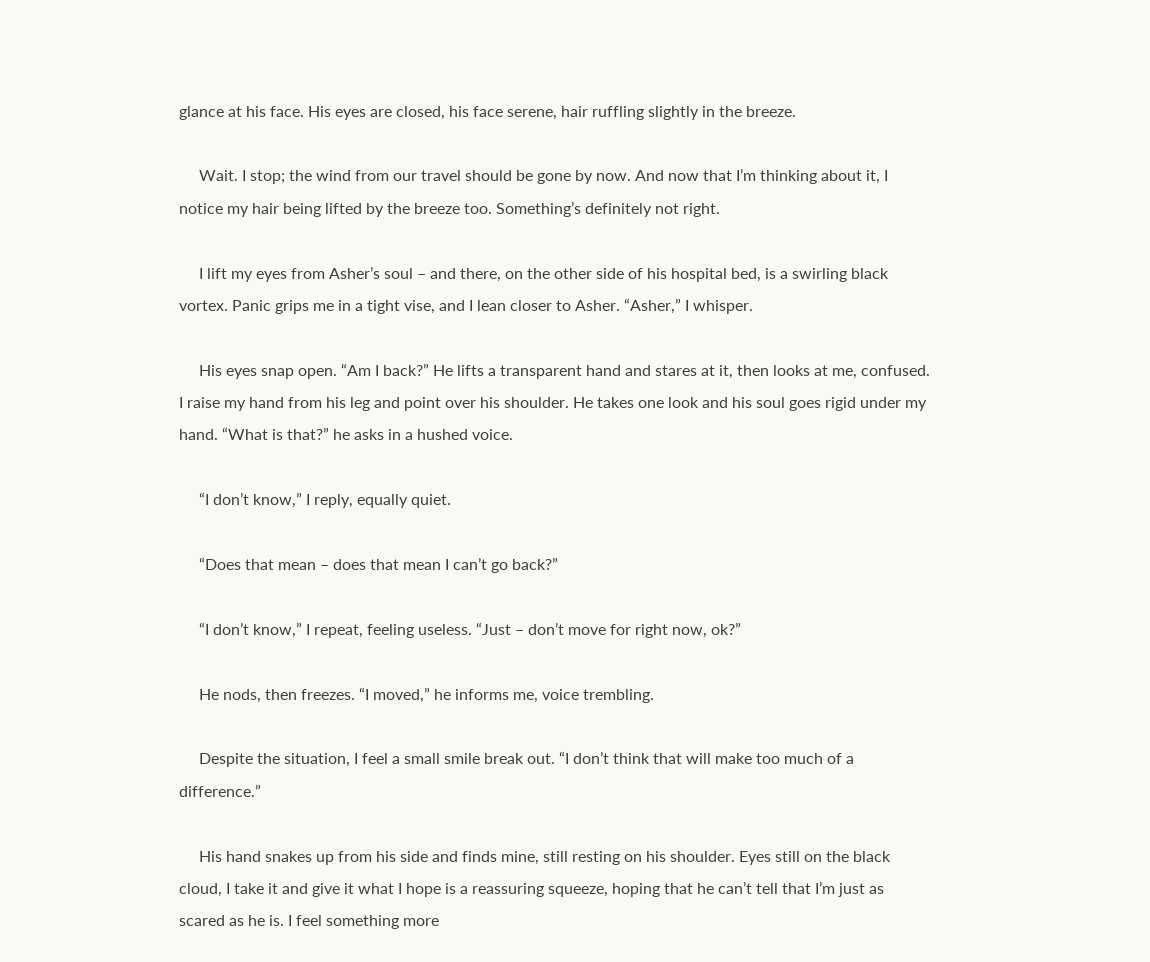glance at his face. His eyes are closed, his face serene, hair ruffling slightly in the breeze.

     Wait. I stop; the wind from our travel should be gone by now. And now that I’m thinking about it, I notice my hair being lifted by the breeze too. Something’s definitely not right.

     I lift my eyes from Asher’s soul – and there, on the other side of his hospital bed, is a swirling black vortex. Panic grips me in a tight vise, and I lean closer to Asher. “Asher,” I whisper.

     His eyes snap open. “Am I back?” He lifts a transparent hand and stares at it, then looks at me, confused. I raise my hand from his leg and point over his shoulder. He takes one look and his soul goes rigid under my hand. “What is that?” he asks in a hushed voice.

     “I don’t know,” I reply, equally quiet.

     “Does that mean – does that mean I can’t go back?”

     “I don’t know,” I repeat, feeling useless. “Just – don’t move for right now, ok?”

     He nods, then freezes. “I moved,” he informs me, voice trembling.

     Despite the situation, I feel a small smile break out. “I don’t think that will make too much of a difference.”

     His hand snakes up from his side and finds mine, still resting on his shoulder. Eyes still on the black cloud, I take it and give it what I hope is a reassuring squeeze, hoping that he can’t tell that I’m just as scared as he is. I feel something more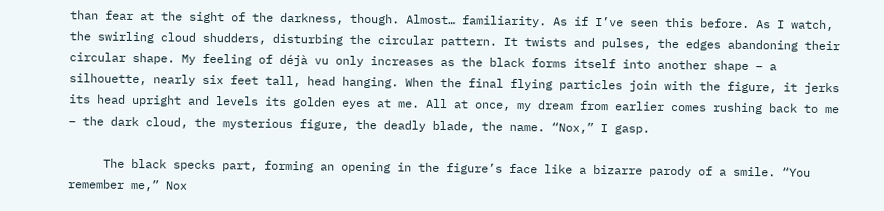than fear at the sight of the darkness, though. Almost… familiarity. As if I’ve seen this before. As I watch, the swirling cloud shudders, disturbing the circular pattern. It twists and pulses, the edges abandoning their circular shape. My feeling of déjà vu only increases as the black forms itself into another shape – a silhouette, nearly six feet tall, head hanging. When the final flying particles join with the figure, it jerks its head upright and levels its golden eyes at me. All at once, my dream from earlier comes rushing back to me – the dark cloud, the mysterious figure, the deadly blade, the name. “Nox,” I gasp.

     The black specks part, forming an opening in the figure’s face like a bizarre parody of a smile. “You remember me,” Nox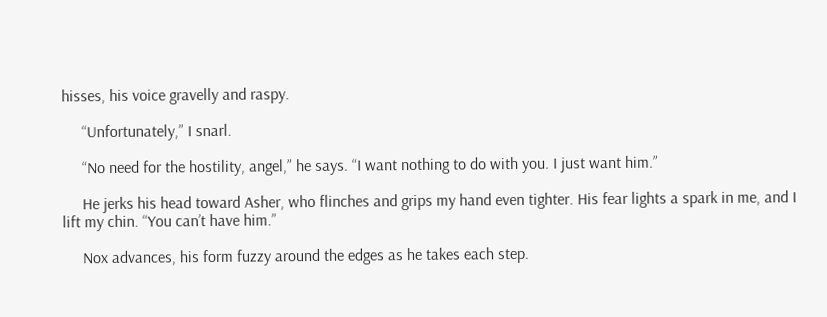hisses, his voice gravelly and raspy.

     “Unfortunately,” I snarl.

     “No need for the hostility, angel,” he says. “I want nothing to do with you. I just want him.”

     He jerks his head toward Asher, who flinches and grips my hand even tighter. His fear lights a spark in me, and I lift my chin. “You can’t have him.”

     Nox advances, his form fuzzy around the edges as he takes each step.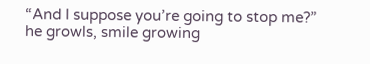“And I suppose you’re going to stop me?” he growls, smile growing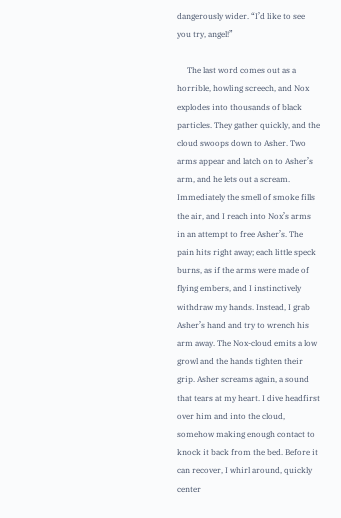dangerously wider. “I’d like to see you try, angel!”

     The last word comes out as a horrible, howling screech, and Nox explodes into thousands of black particles. They gather quickly, and the cloud swoops down to Asher. Two arms appear and latch on to Asher’s arm, and he lets out a scream. Immediately the smell of smoke fills the air, and I reach into Nox’s arms in an attempt to free Asher’s. The pain hits right away; each little speck burns, as if the arms were made of flying embers, and I instinctively withdraw my hands. Instead, I grab Asher’s hand and try to wrench his arm away. The Nox-cloud emits a low growl and the hands tighten their grip. Asher screams again, a sound that tears at my heart. I dive headfirst over him and into the cloud, somehow making enough contact to knock it back from the bed. Before it can recover, I whirl around, quickly center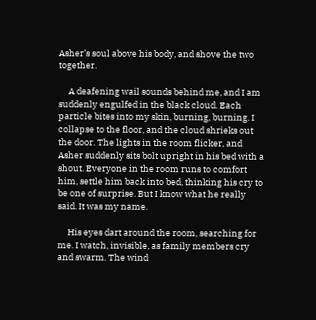Asher’s soul above his body, and shove the two together.

     A deafening wail sounds behind me, and I am suddenly engulfed in the black cloud. Each particle bites into my skin, burning, burning. I collapse to the floor, and the cloud shrieks out the door. The lights in the room flicker, and Asher suddenly sits bolt upright in his bed with a shout. Everyone in the room runs to comfort him, settle him back into bed, thinking his cry to be one of surprise. But I know what he really said. It was my name.

     His eyes dart around the room, searching for me. I watch, invisible, as family members cry and swarm. The wind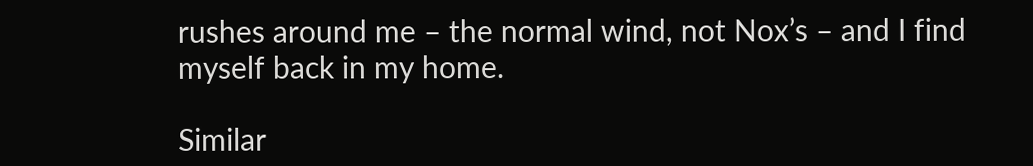rushes around me – the normal wind, not Nox’s – and I find myself back in my home.

Similar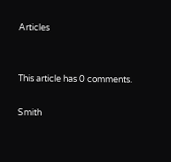Articles


This article has 0 comments.

Smith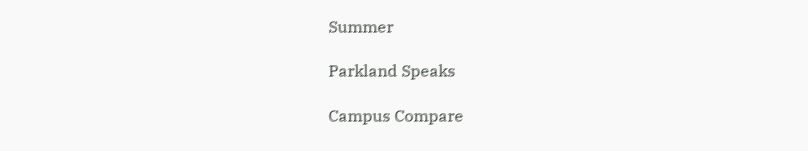Summer

Parkland Speaks

Campus Compare